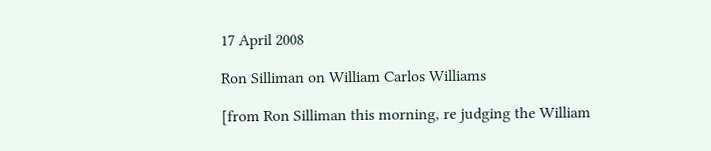17 April 2008

Ron Silliman on William Carlos Williams

[from Ron Silliman this morning, re judging the William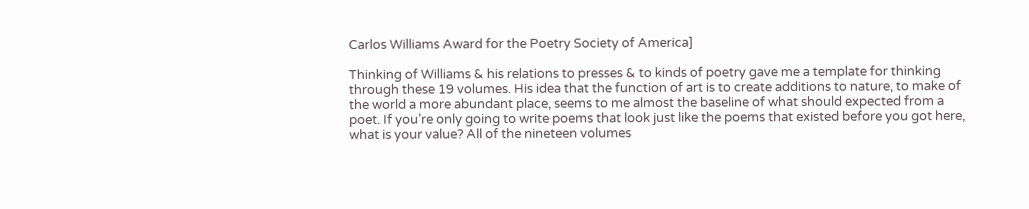Carlos Williams Award for the Poetry Society of America]

Thinking of Williams & his relations to presses & to kinds of poetry gave me a template for thinking through these 19 volumes. His idea that the function of art is to create additions to nature, to make of the world a more abundant place, seems to me almost the baseline of what should expected from a poet. If you’re only going to write poems that look just like the poems that existed before you got here, what is your value? All of the nineteen volumes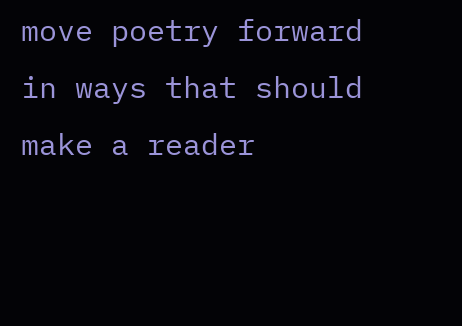move poetry forward in ways that should make a reader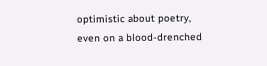optimistic about poetry, even on a blood-drenched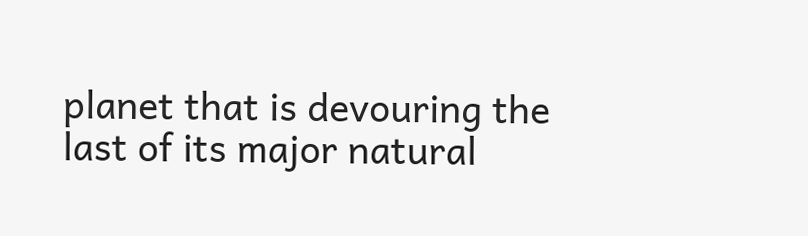planet that is devouring the last of its major natural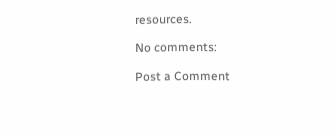resources.

No comments:

Post a Comment